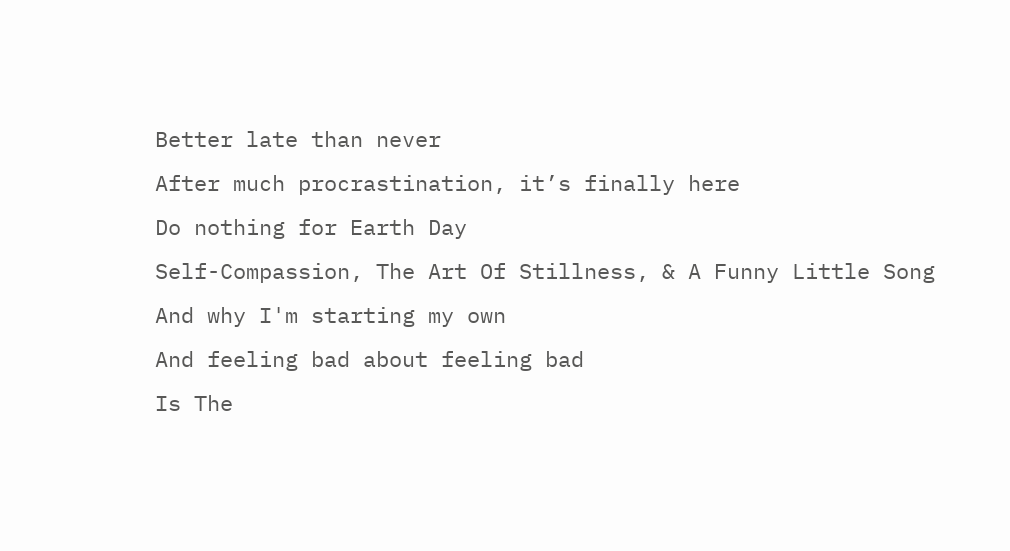Better late than never
After much procrastination, it’s finally here
Do nothing for Earth Day
Self-Compassion, The Art Of Stillness, & A Funny Little Song
And why I'm starting my own
And feeling bad about feeling bad
Is The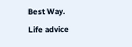Best Way.
Life advice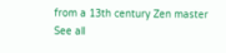from a 13th century Zen master
See all